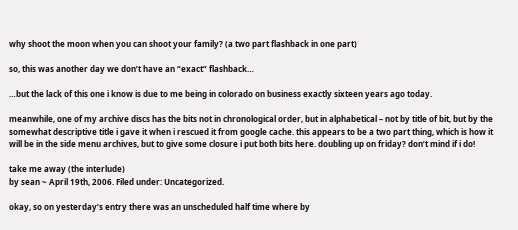why shoot the moon when you can shoot your family? (a two part flashback in one part)

so, this was another day we don’t have an “exact” flashback…

…but the lack of this one i know is due to me being in colorado on business exactly sixteen years ago today.

meanwhile, one of my archive discs has the bits not in chronological order, but in alphabetical – not by title of bit, but by the somewhat descriptive title i gave it when i rescued it from google cache. this appears to be a two part thing, which is how it will be in the side menu archives, but to give some closure i put both bits here. doubling up on friday? don’t mind if i do!

take me away (the interlude)
by sean ~ April 19th, 2006. Filed under: Uncategorized.

okay, so on yesterday’s entry there was an unscheduled half time where by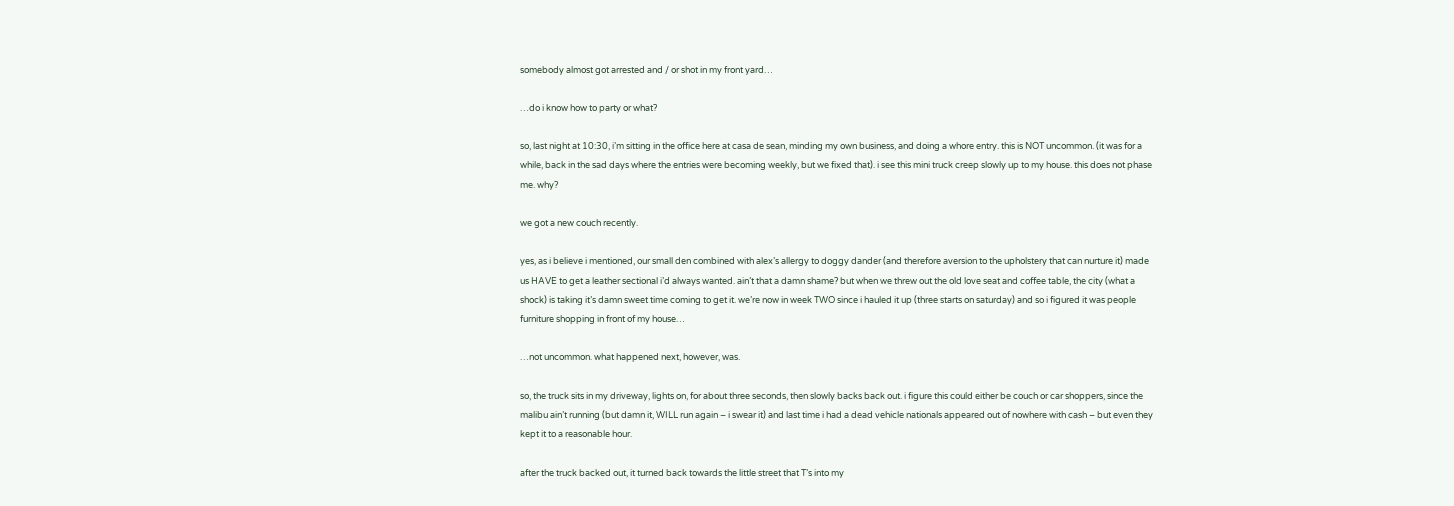somebody almost got arrested and / or shot in my front yard…

…do i know how to party or what?

so, last night at 10:30, i’m sitting in the office here at casa de sean, minding my own business, and doing a whore entry. this is NOT uncommon. (it was for a while, back in the sad days where the entries were becoming weekly, but we fixed that). i see this mini truck creep slowly up to my house. this does not phase me. why?

we got a new couch recently.

yes, as i believe i mentioned, our small den combined with alex’s allergy to doggy dander (and therefore aversion to the upholstery that can nurture it) made us HAVE to get a leather sectional i’d always wanted. ain’t that a damn shame? but when we threw out the old love seat and coffee table, the city (what a shock) is taking it’s damn sweet time coming to get it. we’re now in week TWO since i hauled it up (three starts on saturday) and so i figured it was people furniture shopping in front of my house…

…not uncommon. what happened next, however, was.

so, the truck sits in my driveway, lights on, for about three seconds, then slowly backs back out. i figure this could either be couch or car shoppers, since the malibu ain’t running (but damn it, WILL run again – i swear it) and last time i had a dead vehicle nationals appeared out of nowhere with cash – but even they kept it to a reasonable hour.

after the truck backed out, it turned back towards the little street that T’s into my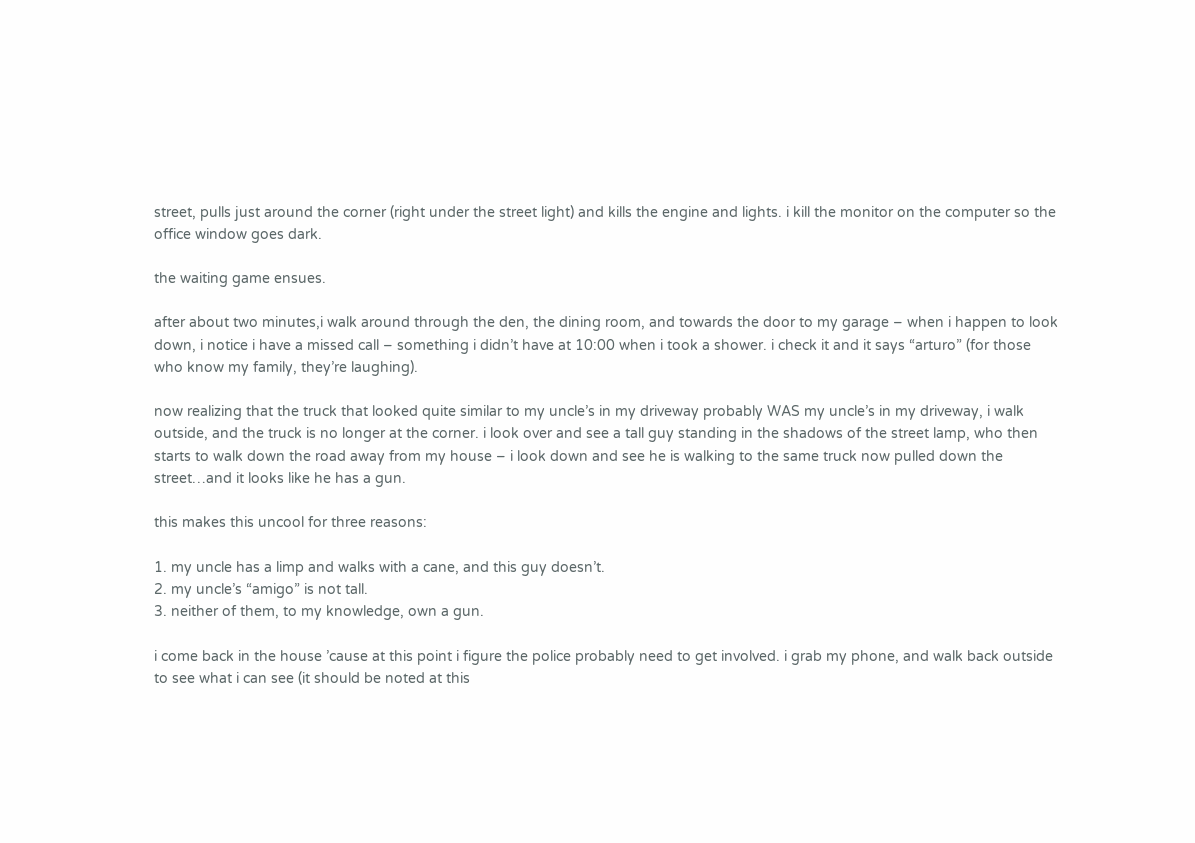street, pulls just around the corner (right under the street light) and kills the engine and lights. i kill the monitor on the computer so the office window goes dark.

the waiting game ensues.

after about two minutes,i walk around through the den, the dining room, and towards the door to my garage – when i happen to look down, i notice i have a missed call – something i didn’t have at 10:00 when i took a shower. i check it and it says “arturo” (for those who know my family, they’re laughing).

now realizing that the truck that looked quite similar to my uncle’s in my driveway probably WAS my uncle’s in my driveway, i walk outside, and the truck is no longer at the corner. i look over and see a tall guy standing in the shadows of the street lamp, who then starts to walk down the road away from my house – i look down and see he is walking to the same truck now pulled down the street…and it looks like he has a gun.

this makes this uncool for three reasons:

1. my uncle has a limp and walks with a cane, and this guy doesn’t.
2. my uncle’s “amigo” is not tall.
3. neither of them, to my knowledge, own a gun.

i come back in the house ’cause at this point i figure the police probably need to get involved. i grab my phone, and walk back outside to see what i can see (it should be noted at this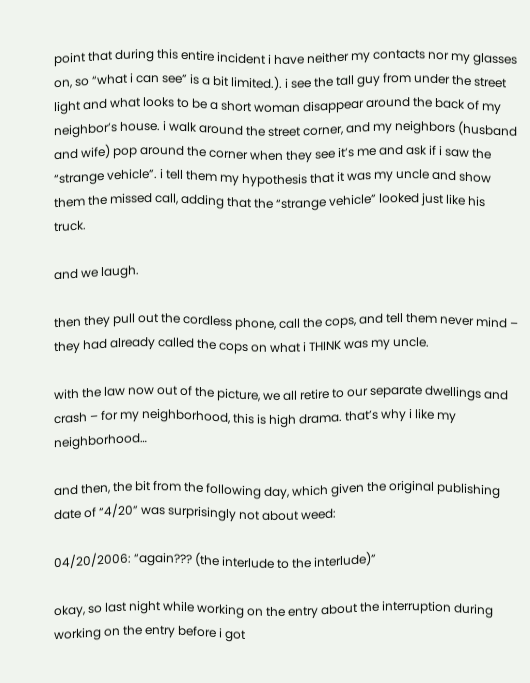point that during this entire incident i have neither my contacts nor my glasses on, so “what i can see” is a bit limited.). i see the tall guy from under the street light and what looks to be a short woman disappear around the back of my neighbor’s house. i walk around the street corner, and my neighbors (husband and wife) pop around the corner when they see it’s me and ask if i saw the “strange vehicle”. i tell them my hypothesis that it was my uncle and show them the missed call, adding that the “strange vehicle” looked just like his truck.

and we laugh.

then they pull out the cordless phone, call the cops, and tell them never mind – they had already called the cops on what i THINK was my uncle.

with the law now out of the picture, we all retire to our separate dwellings and crash – for my neighborhood, this is high drama. that’s why i like my neighborhood…

and then, the bit from the following day, which given the original publishing date of “4/20” was surprisingly not about weed:

04/20/2006: “again??? (the interlude to the interlude)”

okay, so last night while working on the entry about the interruption during working on the entry before i got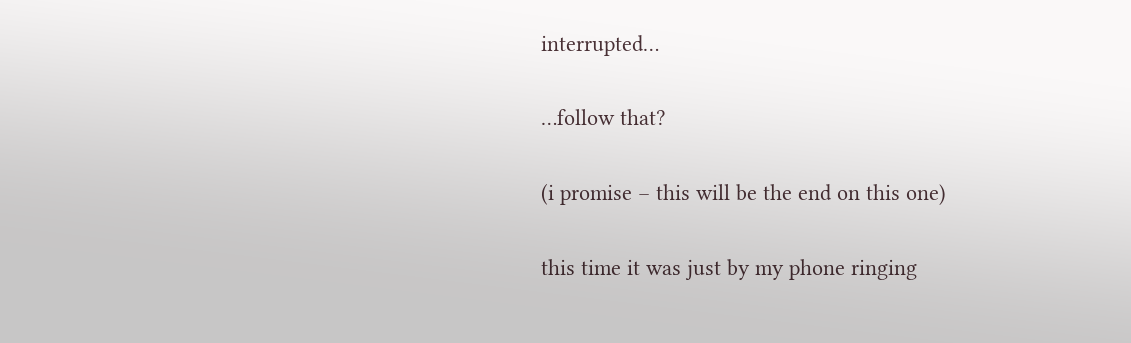interrupted…

…follow that?

(i promise – this will be the end on this one)

this time it was just by my phone ringing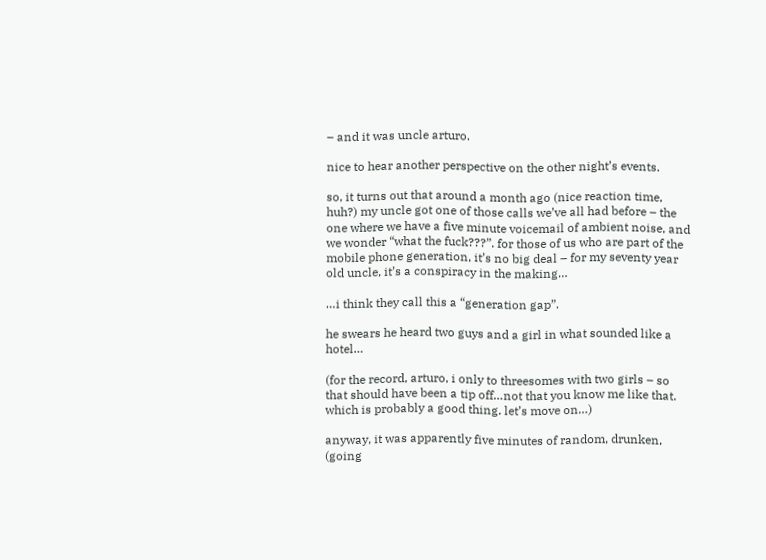– and it was uncle arturo.

nice to hear another perspective on the other night’s events.

so, it turns out that around a month ago (nice reaction time, huh?) my uncle got one of those calls we’ve all had before – the one where we have a five minute voicemail of ambient noise, and we wonder “what the fuck???”. for those of us who are part of the mobile phone generation, it’s no big deal – for my seventy year old uncle, it’s a conspiracy in the making…

…i think they call this a “generation gap”.

he swears he heard two guys and a girl in what sounded like a hotel…

(for the record, arturo, i only to threesomes with two girls – so that should have been a tip off…not that you know me like that. which is probably a good thing. let’s move on…)

anyway, it was apparently five minutes of random, drunken, (going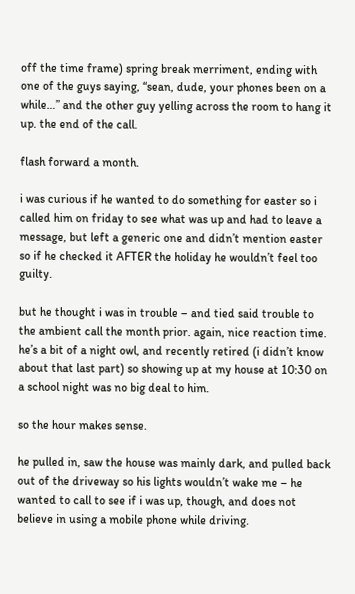off the time frame) spring break merriment, ending with one of the guys saying, “sean, dude, your phones been on a while…” and the other guy yelling across the room to hang it up. the end of the call.

flash forward a month.

i was curious if he wanted to do something for easter so i called him on friday to see what was up and had to leave a message, but left a generic one and didn’t mention easter so if he checked it AFTER the holiday he wouldn’t feel too guilty.

but he thought i was in trouble – and tied said trouble to the ambient call the month prior. again, nice reaction time. he’s a bit of a night owl, and recently retired (i didn’t know about that last part) so showing up at my house at 10:30 on a school night was no big deal to him.

so the hour makes sense.

he pulled in, saw the house was mainly dark, and pulled back out of the driveway so his lights wouldn’t wake me – he wanted to call to see if i was up, though, and does not believe in using a mobile phone while driving.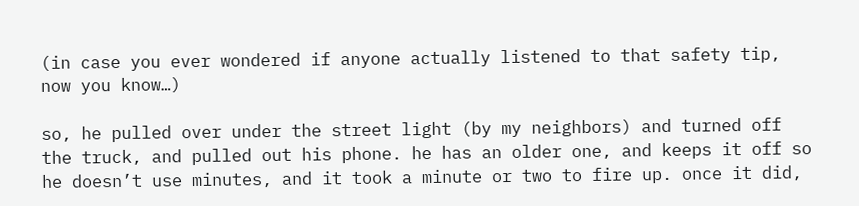(in case you ever wondered if anyone actually listened to that safety tip, now you know…)

so, he pulled over under the street light (by my neighbors) and turned off the truck, and pulled out his phone. he has an older one, and keeps it off so he doesn’t use minutes, and it took a minute or two to fire up. once it did,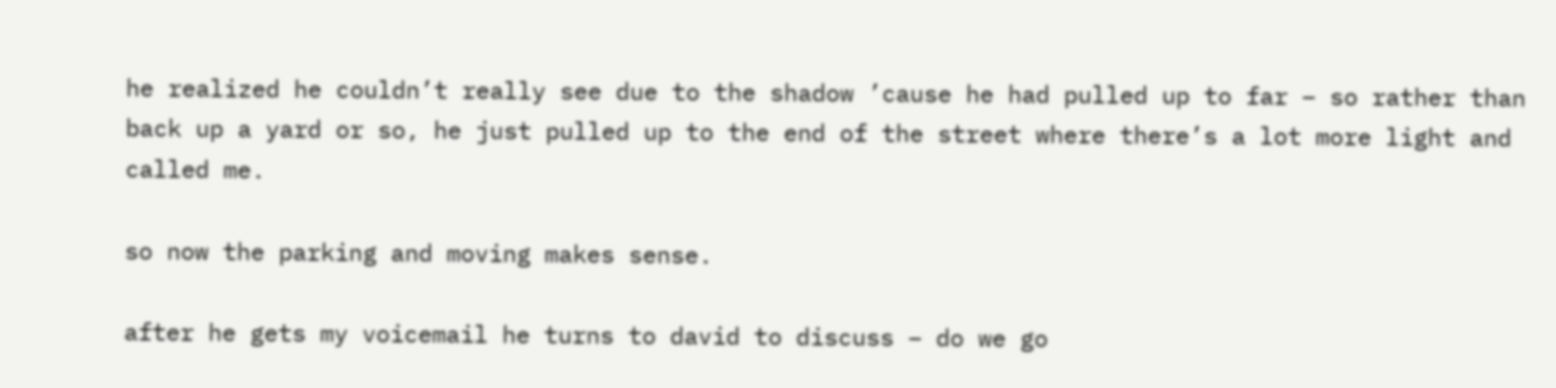he realized he couldn’t really see due to the shadow ’cause he had pulled up to far – so rather than back up a yard or so, he just pulled up to the end of the street where there’s a lot more light and called me.

so now the parking and moving makes sense.

after he gets my voicemail he turns to david to discuss – do we go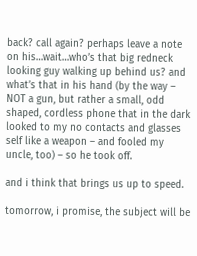back? call again? perhaps leave a note on his…wait…who’s that big redneck looking guy walking up behind us? and what’s that in his hand (by the way – NOT a gun, but rather a small, odd shaped, cordless phone that in the dark looked to my no contacts and glasses self like a weapon – and fooled my uncle, too) – so he took off.

and i think that brings us up to speed.

tomorrow, i promise, the subject will be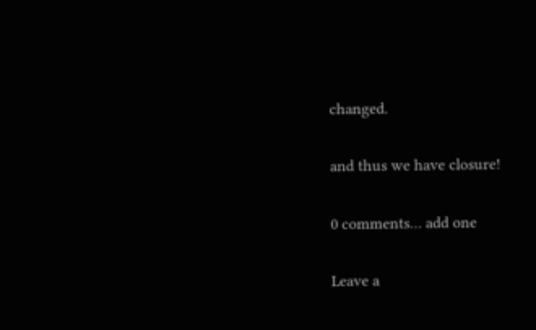changed.

and thus we have closure!

0 comments… add one

Leave a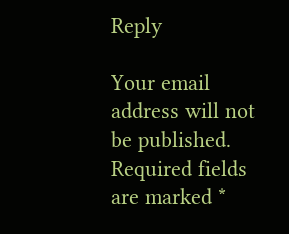Reply

Your email address will not be published. Required fields are marked *